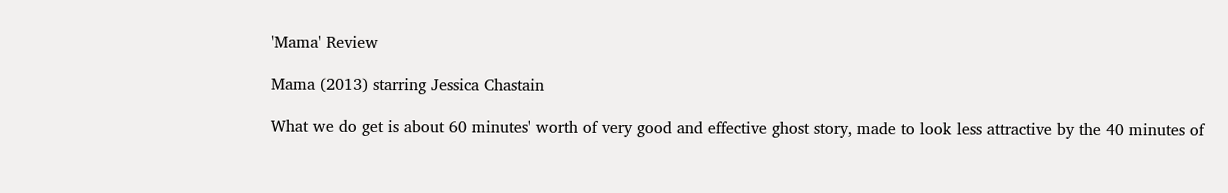'Mama' Review

Mama (2013) starring Jessica Chastain

What we do get is about 60 minutes' worth of very good and effective ghost story, made to look less attractive by the 40 minutes of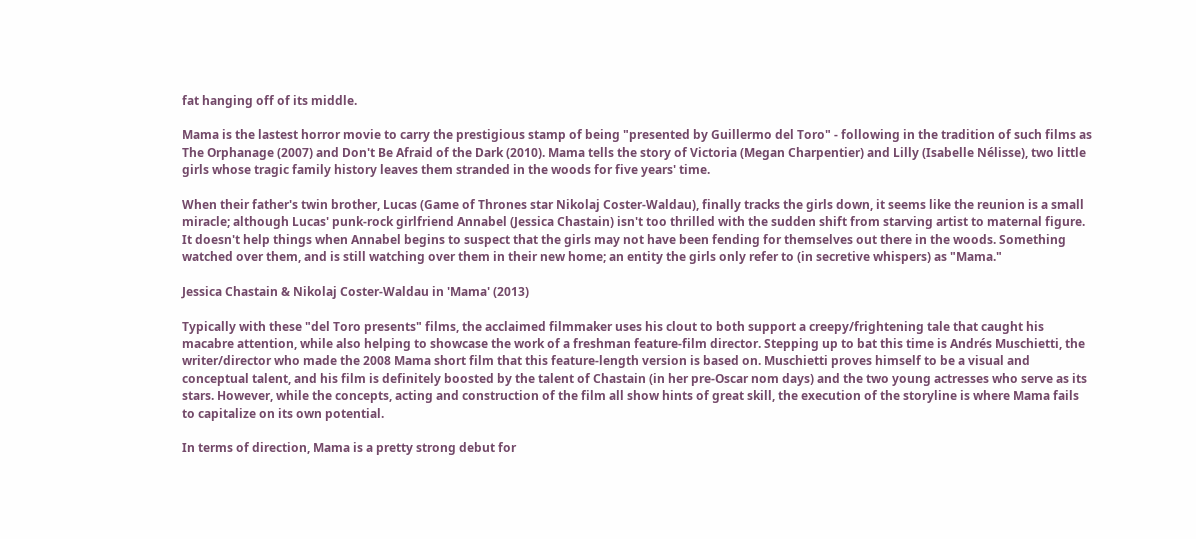fat hanging off of its middle.

Mama is the lastest horror movie to carry the prestigious stamp of being "presented by Guillermo del Toro" - following in the tradition of such films as The Orphanage (2007) and Don't Be Afraid of the Dark (2010). Mama tells the story of Victoria (Megan Charpentier) and Lilly (Isabelle Nélisse), two little girls whose tragic family history leaves them stranded in the woods for five years' time.

When their father's twin brother, Lucas (Game of Thrones star Nikolaj Coster-Waldau), finally tracks the girls down, it seems like the reunion is a small miracle; although Lucas' punk-rock girlfriend Annabel (Jessica Chastain) isn't too thrilled with the sudden shift from starving artist to maternal figure. It doesn't help things when Annabel begins to suspect that the girls may not have been fending for themselves out there in the woods. Something watched over them, and is still watching over them in their new home; an entity the girls only refer to (in secretive whispers) as "Mama."

Jessica Chastain & Nikolaj Coster-Waldau in 'Mama' (2013)

Typically with these "del Toro presents" films, the acclaimed filmmaker uses his clout to both support a creepy/frightening tale that caught his macabre attention, while also helping to showcase the work of a freshman feature-film director. Stepping up to bat this time is Andrés Muschietti, the writer/director who made the 2008 Mama short film that this feature-length version is based on. Muschietti proves himself to be a visual and conceptual talent, and his film is definitely boosted by the talent of Chastain (in her pre-Oscar nom days) and the two young actresses who serve as its stars. However, while the concepts, acting and construction of the film all show hints of great skill, the execution of the storyline is where Mama fails to capitalize on its own potential.

In terms of direction, Mama is a pretty strong debut for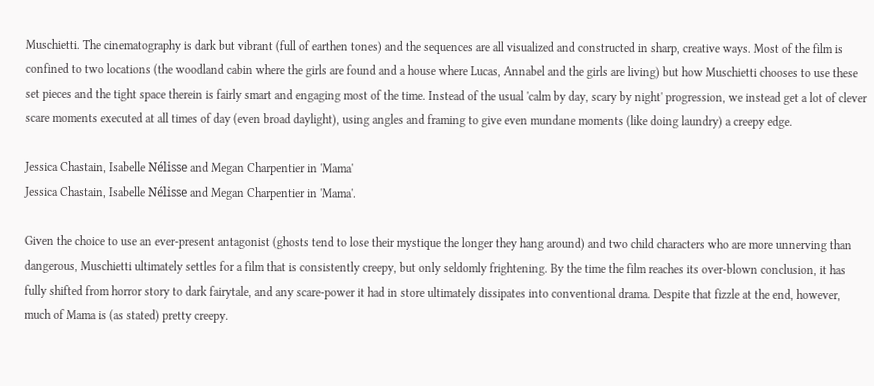Muschietti. The cinematography is dark but vibrant (full of earthen tones) and the sequences are all visualized and constructed in sharp, creative ways. Most of the film is confined to two locations (the woodland cabin where the girls are found and a house where Lucas, Annabel and the girls are living) but how Muschietti chooses to use these set pieces and the tight space therein is fairly smart and engaging most of the time. Instead of the usual 'calm by day, scary by night' progression, we instead get a lot of clever scare moments executed at all times of day (even broad daylight), using angles and framing to give even mundane moments (like doing laundry) a creepy edge.

Jessica Chastain, Isabelle Nélisse and Megan Charpentier in 'Mama'
Jessica Chastain, Isabelle Nélisse and Megan Charpentier in 'Mama'.

Given the choice to use an ever-present antagonist (ghosts tend to lose their mystique the longer they hang around) and two child characters who are more unnerving than dangerous, Muschietti ultimately settles for a film that is consistently creepy, but only seldomly frightening. By the time the film reaches its over-blown conclusion, it has fully shifted from horror story to dark fairytale, and any scare-power it had in store ultimately dissipates into conventional drama. Despite that fizzle at the end, however, much of Mama is (as stated) pretty creepy.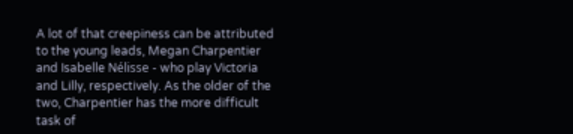A lot of that creepiness can be attributed to the young leads, Megan Charpentier and Isabelle Nélisse - who play Victoria and Lilly, respectively. As the older of the two, Charpentier has the more difficult task of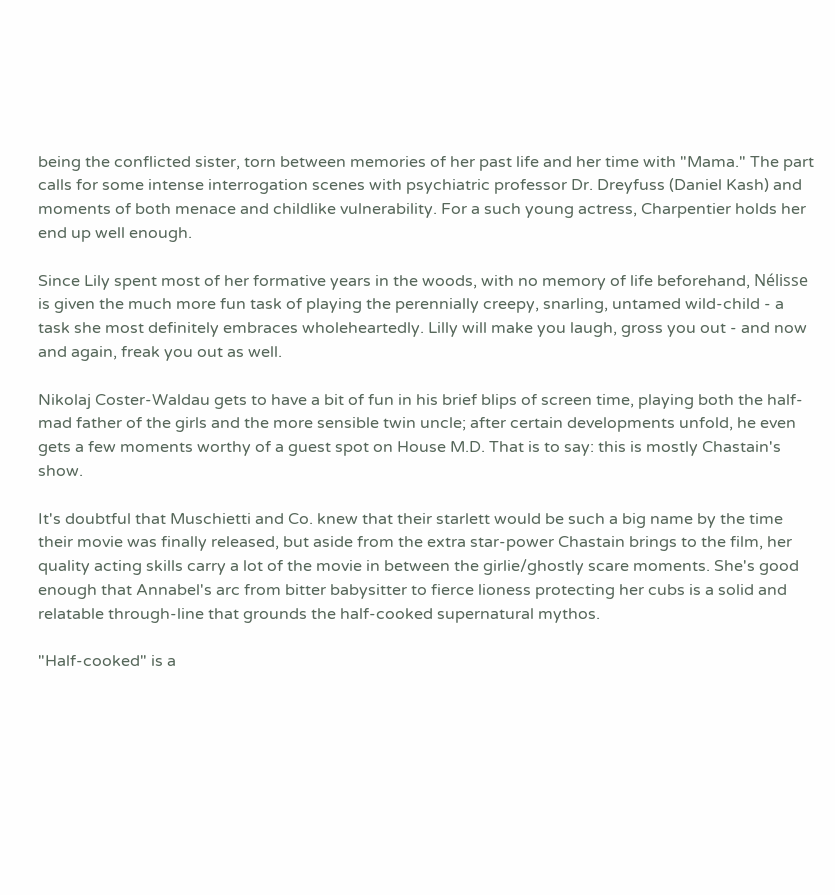being the conflicted sister, torn between memories of her past life and her time with "Mama." The part calls for some intense interrogation scenes with psychiatric professor Dr. Dreyfuss (Daniel Kash) and moments of both menace and childlike vulnerability. For a such young actress, Charpentier holds her end up well enough.

Since Lily spent most of her formative years in the woods, with no memory of life beforehand, Nélisse is given the much more fun task of playing the perennially creepy, snarling, untamed wild-child - a task she most definitely embraces wholeheartedly. Lilly will make you laugh, gross you out - and now and again, freak you out as well.

Nikolaj Coster-Waldau gets to have a bit of fun in his brief blips of screen time, playing both the half-mad father of the girls and the more sensible twin uncle; after certain developments unfold, he even gets a few moments worthy of a guest spot on House M.D. That is to say: this is mostly Chastain's show.

It's doubtful that Muschietti and Co. knew that their starlett would be such a big name by the time their movie was finally released, but aside from the extra star-power Chastain brings to the film, her quality acting skills carry a lot of the movie in between the girlie/ghostly scare moments. She's good enough that Annabel's arc from bitter babysitter to fierce lioness protecting her cubs is a solid and relatable through-line that grounds the half-cooked supernatural mythos.

"Half-cooked" is a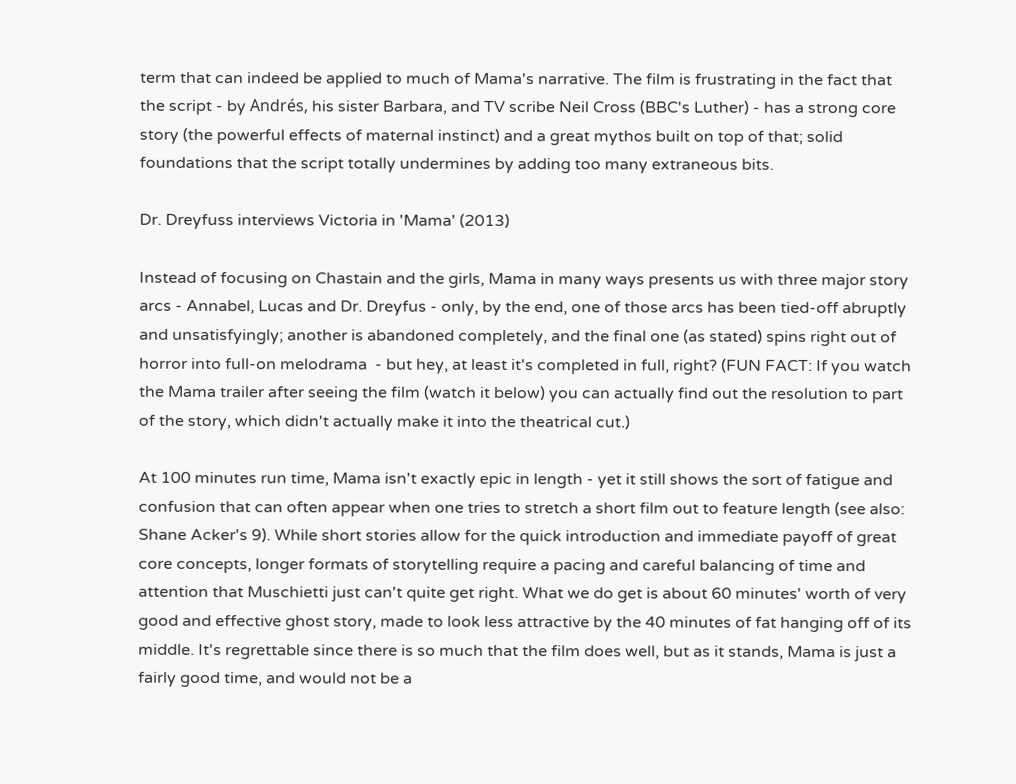term that can indeed be applied to much of Mama's narrative. The film is frustrating in the fact that the script - by Andrés, his sister Barbara, and TV scribe Neil Cross (BBC's Luther) - has a strong core story (the powerful effects of maternal instinct) and a great mythos built on top of that; solid foundations that the script totally undermines by adding too many extraneous bits.

Dr. Dreyfuss interviews Victoria in 'Mama' (2013)

Instead of focusing on Chastain and the girls, Mama in many ways presents us with three major story arcs - Annabel, Lucas and Dr. Dreyfus - only, by the end, one of those arcs has been tied-off abruptly and unsatisfyingly; another is abandoned completely, and the final one (as stated) spins right out of horror into full-on melodrama  - but hey, at least it's completed in full, right? (FUN FACT: If you watch the Mama trailer after seeing the film (watch it below) you can actually find out the resolution to part of the story, which didn't actually make it into the theatrical cut.)

At 100 minutes run time, Mama isn't exactly epic in length - yet it still shows the sort of fatigue and confusion that can often appear when one tries to stretch a short film out to feature length (see also: Shane Acker's 9). While short stories allow for the quick introduction and immediate payoff of great core concepts, longer formats of storytelling require a pacing and careful balancing of time and attention that Muschietti just can't quite get right. What we do get is about 60 minutes' worth of very good and effective ghost story, made to look less attractive by the 40 minutes of fat hanging off of its middle. It's regrettable since there is so much that the film does well, but as it stands, Mama is just a fairly good time, and would not be a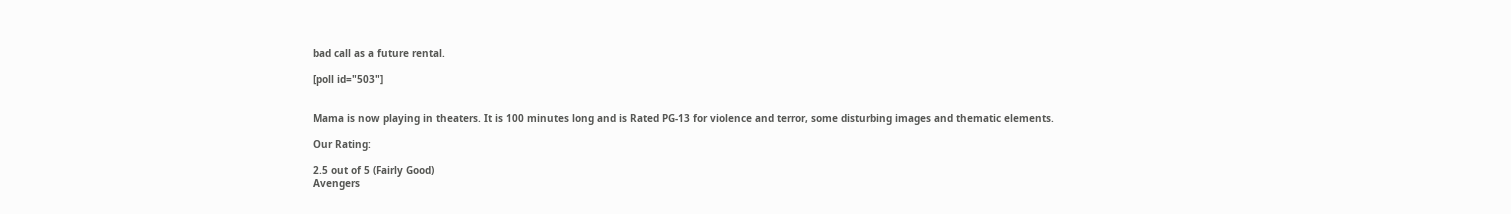bad call as a future rental.

[poll id="503"]


Mama is now playing in theaters. It is 100 minutes long and is Rated PG-13 for violence and terror, some disturbing images and thematic elements.

Our Rating:

2.5 out of 5 (Fairly Good)
Avengers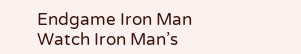Endgame Iron Man
Watch Iron Man’s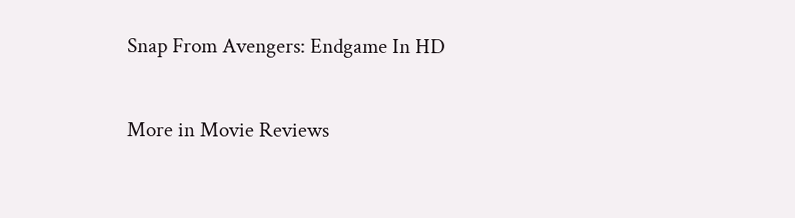Snap From Avengers: Endgame In HD

More in Movie Reviews